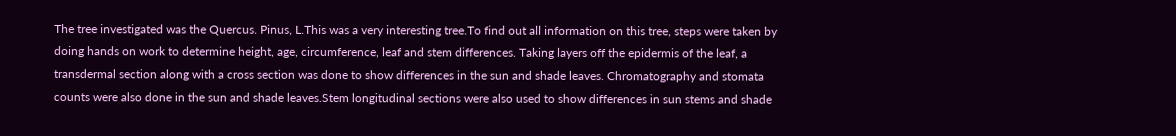The tree investigated was the Quercus. Pinus, L.This was a very interesting tree.To find out all information on this tree, steps were taken by doing hands on work to determine height, age, circumference, leaf and stem differences. Taking layers off the epidermis of the leaf, a transdermal section along with a cross section was done to show differences in the sun and shade leaves. Chromatography and stomata counts were also done in the sun and shade leaves.Stem longitudinal sections were also used to show differences in sun stems and shade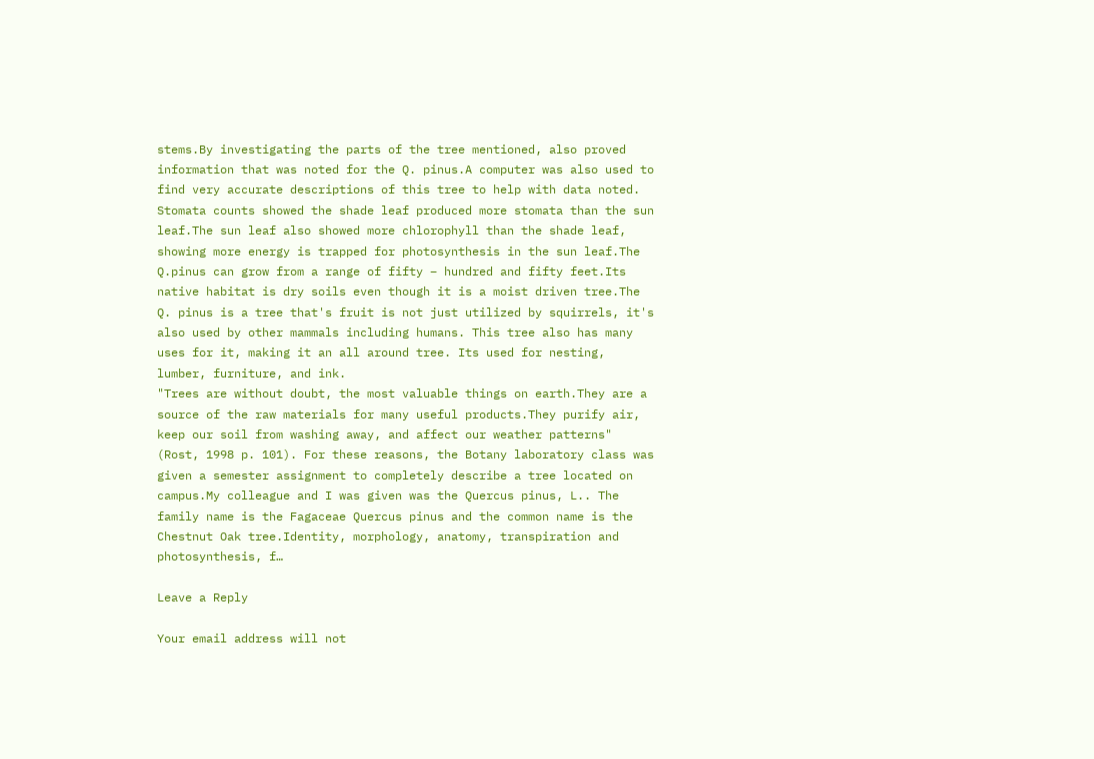stems.By investigating the parts of the tree mentioned, also proved information that was noted for the Q. pinus.A computer was also used to find very accurate descriptions of this tree to help with data noted.
Stomata counts showed the shade leaf produced more stomata than the sun leaf.The sun leaf also showed more chlorophyll than the shade leaf, showing more energy is trapped for photosynthesis in the sun leaf.The Q.pinus can grow from a range of fifty – hundred and fifty feet.Its native habitat is dry soils even though it is a moist driven tree.The Q. pinus is a tree that's fruit is not just utilized by squirrels, it's also used by other mammals including humans. This tree also has many uses for it, making it an all around tree. Its used for nesting, lumber, furniture, and ink.
"Trees are without doubt, the most valuable things on earth.They are a source of the raw materials for many useful products.They purify air, keep our soil from washing away, and affect our weather patterns" (Rost, 1998 p. 101). For these reasons, the Botany laboratory class was given a semester assignment to completely describe a tree located on campus.My colleague and I was given was the Quercus pinus, L.. The family name is the Fagaceae Quercus pinus and the common name is the Chestnut Oak tree.Identity, morphology, anatomy, transpiration and photosynthesis, f…

Leave a Reply

Your email address will not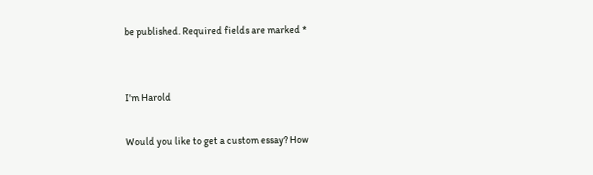be published. Required fields are marked *


I'm Harold

Would you like to get a custom essay? How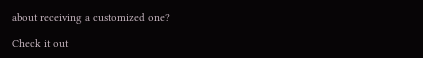about receiving a customized one?

Check it out